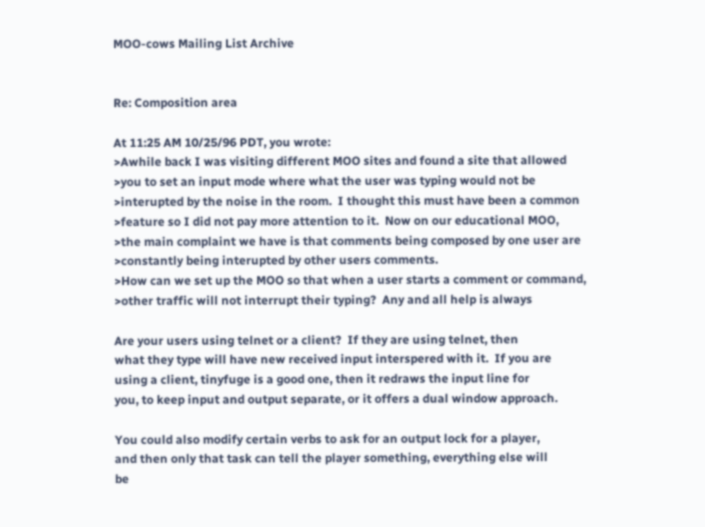MOO-cows Mailing List Archive


Re: Composition area

At 11:25 AM 10/25/96 PDT, you wrote:
>Awhile back I was visiting different MOO sites and found a site that allowed
>you to set an input mode where what the user was typing would not be
>interupted by the noise in the room.  I thought this must have been a common
>feature so I did not pay more attention to it.  Now on our educational MOO,
>the main complaint we have is that comments being composed by one user are
>constantly being interupted by other users comments.
>How can we set up the MOO so that when a user starts a comment or command,
>other traffic will not interrupt their typing?  Any and all help is always

Are your users using telnet or a client?  If they are using telnet, then
what they type will have new received input interspered with it.  If you are
using a client, tinyfuge is a good one, then it redraws the input line for
you, to keep input and output separate, or it offers a dual window approach.

You could also modify certain verbs to ask for an output lock for a player,
and then only that task can tell the player something, everything else will
be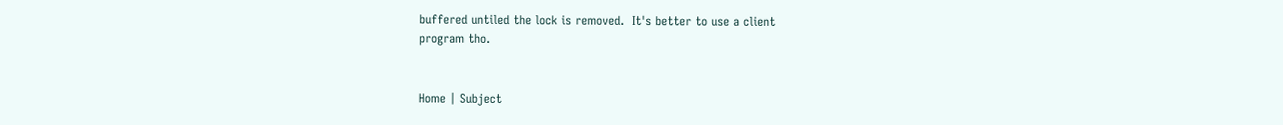buffered untiled the lock is removed.  It's better to use a client
program tho.


Home | Subject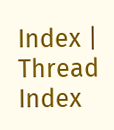Index | Thread Index